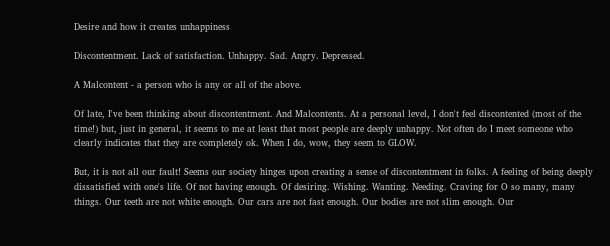Desire and how it creates unhappiness

Discontentment. Lack of satisfaction. Unhappy. Sad. Angry. Depressed.

A Malcontent - a person who is any or all of the above.

Of late, I've been thinking about discontentment. And Malcontents. At a personal level, I don't feel discontented (most of the time!) but, just in general, it seems to me at least that most people are deeply unhappy. Not often do I meet someone who clearly indicates that they are completely ok. When I do, wow, they seem to GLOW.

But, it is not all our fault! Seems our society hinges upon creating a sense of discontentment in folks. A feeling of being deeply dissatisfied with one's life. Of not having enough. Of desiring. Wishing. Wanting. Needing. Craving for O so many, many things. Our teeth are not white enough. Our cars are not fast enough. Our bodies are not slim enough. Our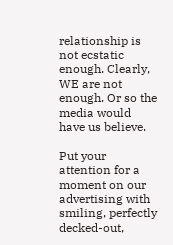relationship is not ecstatic enough. Clearly, WE are not enough. Or so the media would have us believe.

Put your attention for a moment on our advertising with smiling, perfectly decked-out,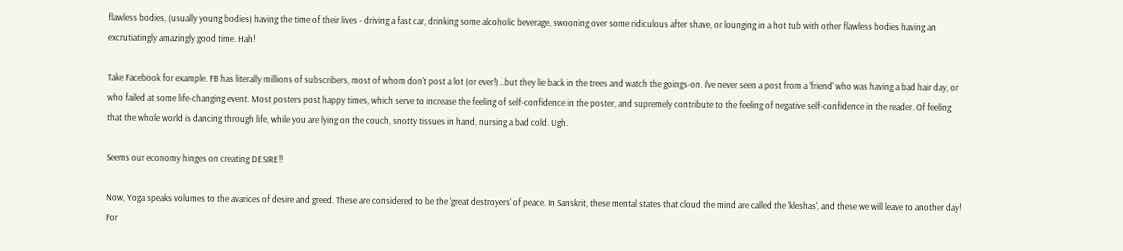flawless bodies, (usually young bodies) having the time of their lives - driving a fast car, drinking some alcoholic beverage, swooning over some ridiculous after shave, or lounging in a hot tub with other flawless bodies having an excrutiatingly amazingly good time. Hah!

Take Facebook for example. FB has literally millions of subscribers, most of whom don't post a lot (or ever!)...but they lie back in the trees and watch the goings-on. I've never seen a post from a 'friend' who was having a bad hair day, or who failed at some life-changing event. Most posters post happy times, which serve to increase the feeling of self-confidence in the poster, and supremely contribute to the feeling of negative self-confidence in the reader. Of feeling that the whole world is dancing through life, while you are lying on the couch, snotty tissues in hand, nursing a bad cold. Ugh.

Seems our economy hinges on creating DESIRE!!

Now, Yoga speaks volumes to the avarices of desire and greed. These are considered to be the 'great destroyers' of peace. In Sanskrit, these mental states that cloud the mind are called the 'kleshas', and these we will leave to another day! For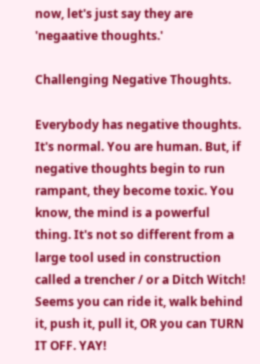now, let's just say they are 'negaative thoughts.'

Challenging Negative Thoughts.

Everybody has negative thoughts. It's normal. You are human. But, if negative thoughts begin to run rampant, they become toxic. You know, the mind is a powerful thing. It's not so different from a large tool used in construction called a trencher / or a Ditch Witch! Seems you can ride it, walk behind it, push it, pull it, OR you can TURN IT OFF. YAY!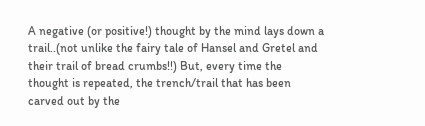A negative (or positive!) thought by the mind lays down a trail..(not unlike the fairy tale of Hansel and Gretel and their trail of bread crumbs!!) But, every time the thought is repeated, the trench/trail that has been carved out by the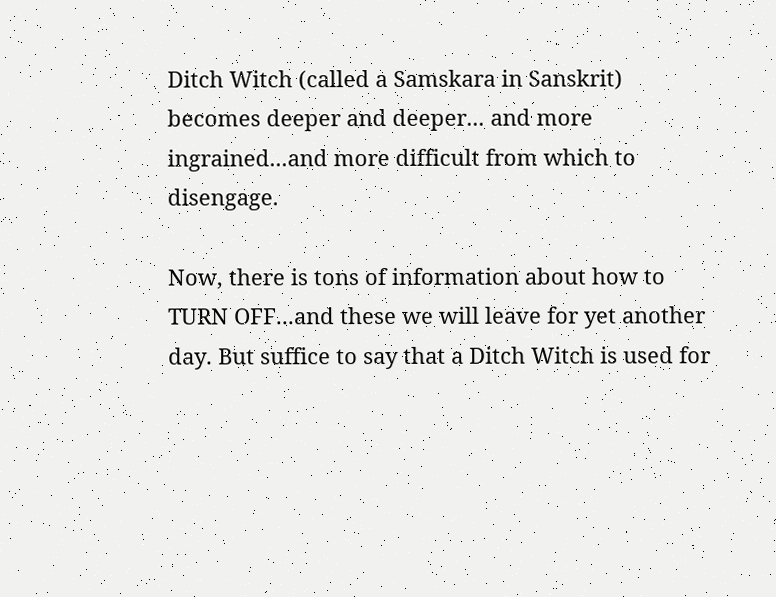Ditch Witch (called a Samskara in Sanskrit) becomes deeper and deeper... and more ingrained...and more difficult from which to disengage.

Now, there is tons of information about how to TURN OFF...and these we will leave for yet another day. But suffice to say that a Ditch Witch is used for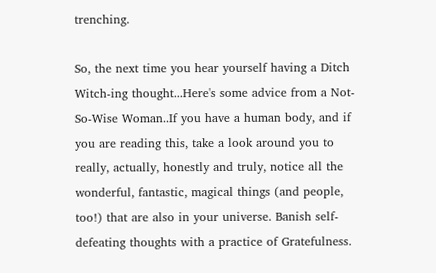trenching.

So, the next time you hear yourself having a Ditch Witch-ing thought...Here's some advice from a Not-So-Wise Woman..If you have a human body, and if you are reading this, take a look around you to really, actually, honestly and truly, notice all the wonderful, fantastic, magical things (and people, too!) that are also in your universe. Banish self-defeating thoughts with a practice of Gratefulness.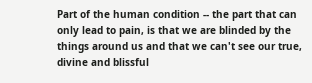Part of the human condition -- the part that can only lead to pain, is that we are blinded by the things around us and that we can't see our true, divine and blissful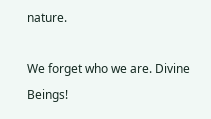nature.

We forget who we are. Divine Beings!